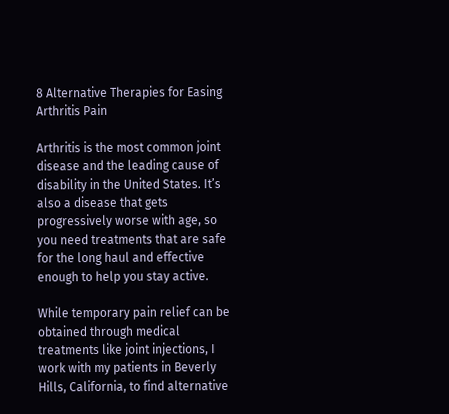8 Alternative Therapies for Easing Arthritis Pain

Arthritis is the most common joint disease and the leading cause of disability in the United States. It’s also a disease that gets progressively worse with age, so you need treatments that are safe for the long haul and effective enough to help you stay active.

While temporary pain relief can be obtained through medical treatments like joint injections, I work with my patients in Beverly Hills, California, to find alternative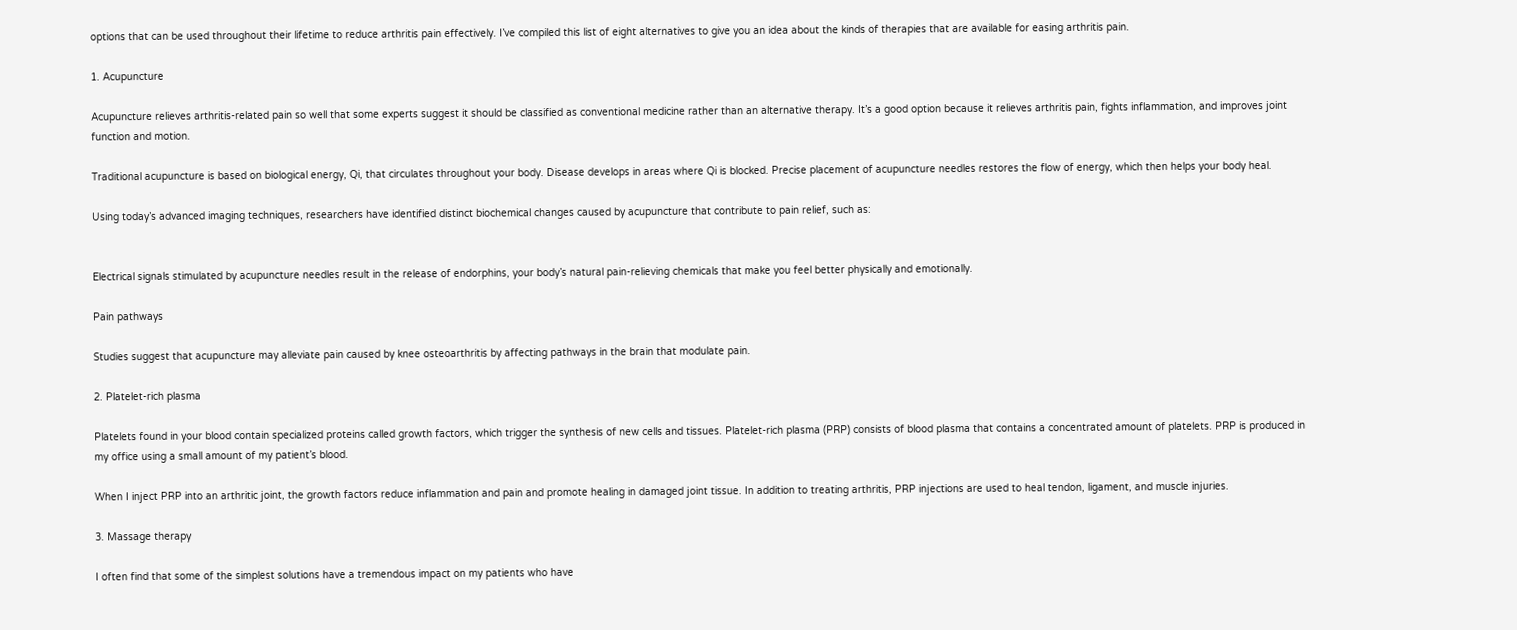options that can be used throughout their lifetime to reduce arthritis pain effectively. I’ve compiled this list of eight alternatives to give you an idea about the kinds of therapies that are available for easing arthritis pain.

1. Acupuncture

Acupuncture relieves arthritis-related pain so well that some experts suggest it should be classified as conventional medicine rather than an alternative therapy. It’s a good option because it relieves arthritis pain, fights inflammation, and improves joint function and motion.

Traditional acupuncture is based on biological energy, Qi, that circulates throughout your body. Disease develops in areas where Qi is blocked. Precise placement of acupuncture needles restores the flow of energy, which then helps your body heal.

Using today’s advanced imaging techniques, researchers have identified distinct biochemical changes caused by acupuncture that contribute to pain relief, such as:


Electrical signals stimulated by acupuncture needles result in the release of endorphins, your body’s natural pain-relieving chemicals that make you feel better physically and emotionally.

Pain pathways

Studies suggest that acupuncture may alleviate pain caused by knee osteoarthritis by affecting pathways in the brain that modulate pain.

2. Platelet-rich plasma

Platelets found in your blood contain specialized proteins called growth factors, which trigger the synthesis of new cells and tissues. Platelet-rich plasma (PRP) consists of blood plasma that contains a concentrated amount of platelets. PRP is produced in my office using a small amount of my patient’s blood.

When I inject PRP into an arthritic joint, the growth factors reduce inflammation and pain and promote healing in damaged joint tissue. In addition to treating arthritis, PRP injections are used to heal tendon, ligament, and muscle injuries.

3. Massage therapy

I often find that some of the simplest solutions have a tremendous impact on my patients who have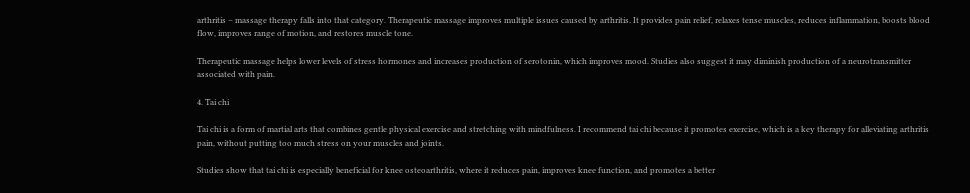arthritis – massage therapy falls into that category. Therapeutic massage improves multiple issues caused by arthritis. It provides pain relief, relaxes tense muscles, reduces inflammation, boosts blood flow, improves range of motion, and restores muscle tone.

Therapeutic massage helps lower levels of stress hormones and increases production of serotonin, which improves mood. Studies also suggest it may diminish production of a neurotransmitter associated with pain.

4. Tai chi

Tai chi is a form of martial arts that combines gentle physical exercise and stretching with mindfulness. I recommend tai chi because it promotes exercise, which is a key therapy for alleviating arthritis pain, without putting too much stress on your muscles and joints.

Studies show that tai chi is especially beneficial for knee osteoarthritis, where it reduces pain, improves knee function, and promotes a better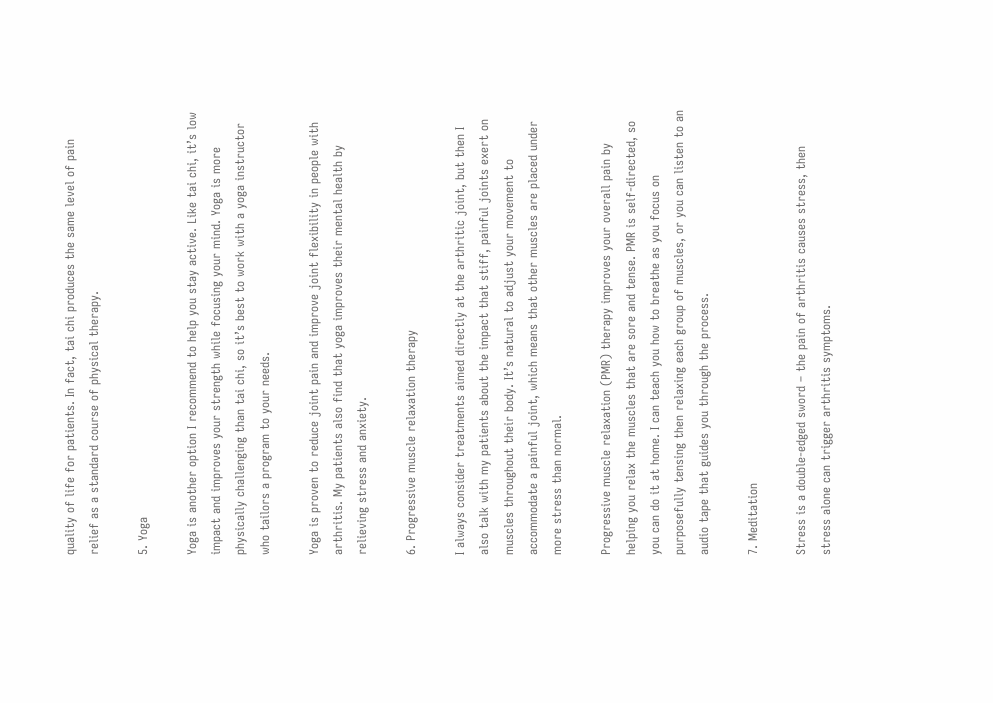quality of life for patients. In fact, tai chi produces the same level of pain relief as a standard course of physical therapy.

5. Yoga

Yoga is another option I recommend to help you stay active. Like tai chi, it’s low impact and improves your strength while focusing your mind. Yoga is more physically challenging than tai chi, so it’s best to work with a yoga instructor who tailors a program to your needs.

Yoga is proven to reduce joint pain and improve joint flexibility in people with arthritis. My patients also find that yoga improves their mental health by relieving stress and anxiety.

6. Progressive muscle relaxation therapy

I always consider treatments aimed directly at the arthritic joint, but then I also talk with my patients about the impact that stiff, painful joints exert on muscles throughout their body. It’s natural to adjust your movement to accommodate a painful joint, which means that other muscles are placed under more stress than normal.

Progressive muscle relaxation (PMR) therapy improves your overall pain by helping you relax the muscles that are sore and tense. PMR is self-directed, so you can do it at home. I can teach you how to breathe as you focus on purposefully tensing then relaxing each group of muscles, or you can listen to an audio tape that guides you through the process.

7. Meditation

Stress is a double-edged sword – the pain of arthritis causes stress, then stress alone can trigger arthritis symptoms.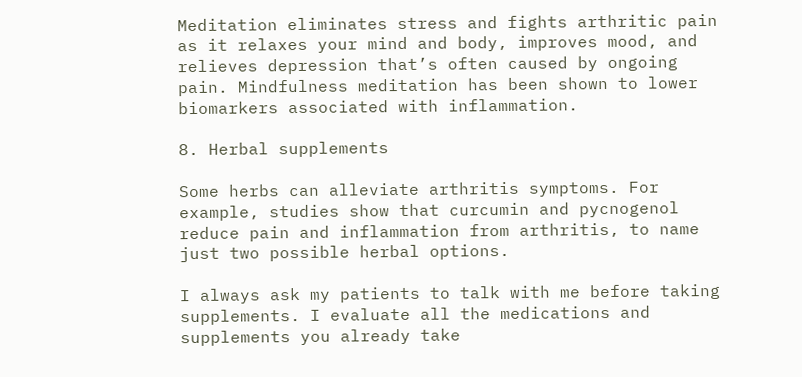Meditation eliminates stress and fights arthritic pain as it relaxes your mind and body, improves mood, and relieves depression that’s often caused by ongoing pain. Mindfulness meditation has been shown to lower biomarkers associated with inflammation.

8. Herbal supplements

Some herbs can alleviate arthritis symptoms. For example, studies show that curcumin and pycnogenol reduce pain and inflammation from arthritis, to name just two possible herbal options.

I always ask my patients to talk with me before taking supplements. I evaluate all the medications and supplements you already take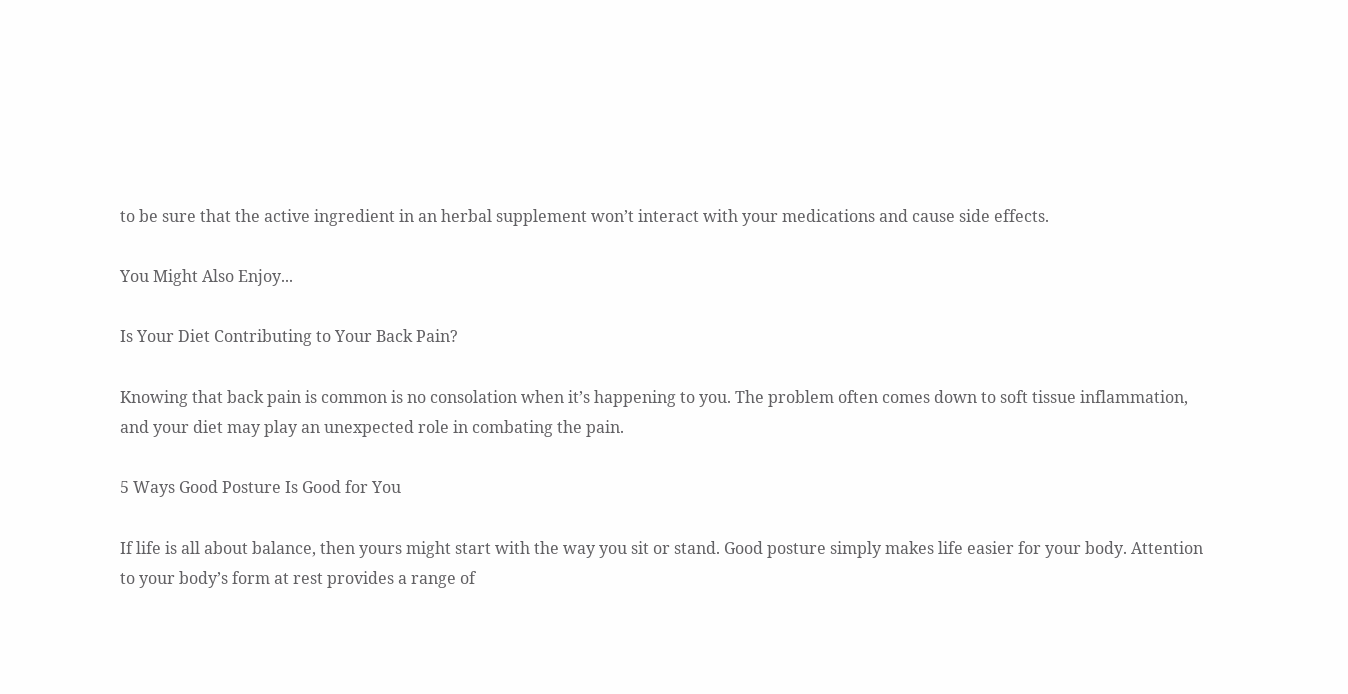to be sure that the active ingredient in an herbal supplement won’t interact with your medications and cause side effects.

You Might Also Enjoy...

Is Your Diet Contributing to Your Back Pain?

Knowing that back pain is common is no consolation when it’s happening to you. The problem often comes down to soft tissue inflammation, and your diet may play an unexpected role in combating the pain.

5 Ways Good Posture Is Good for You

If life is all about balance, then yours might start with the way you sit or stand. Good posture simply makes life easier for your body. Attention to your body’s form at rest provides a range of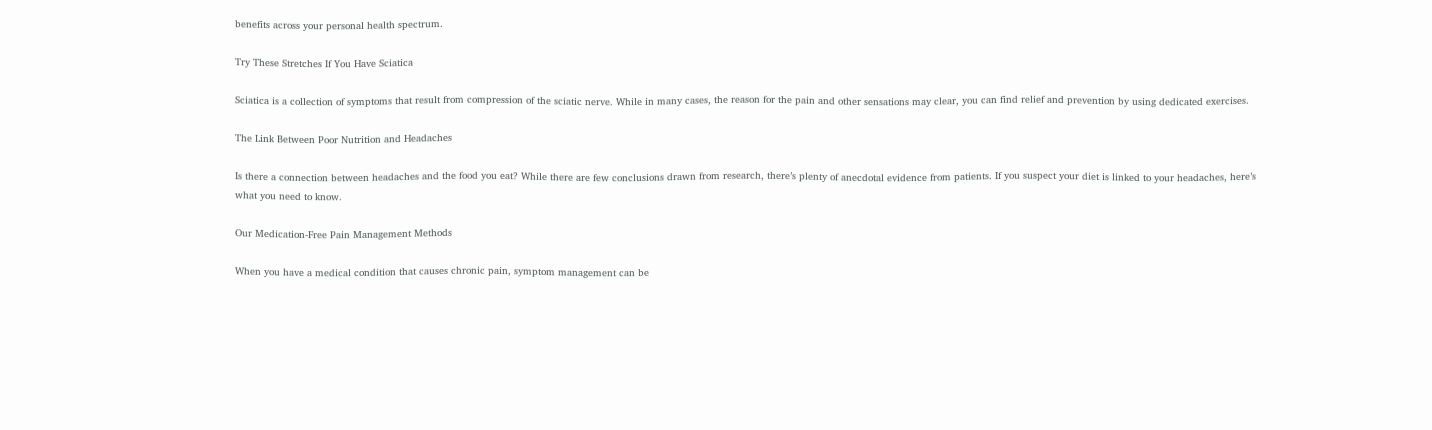benefits across your personal health spectrum.

Try These Stretches If You Have Sciatica

Sciatica is a collection of symptoms that result from compression of the sciatic nerve. While in many cases, the reason for the pain and other sensations may clear, you can find relief and prevention by using dedicated exercises.

The Link Between Poor Nutrition and Headaches

Is there a connection between headaches and the food you eat? While there are few conclusions drawn from research, there’s plenty of anecdotal evidence from patients. If you suspect your diet is linked to your headaches, here’s what you need to know.

Our Medication-Free Pain Management Methods

When you have a medical condition that causes chronic pain, symptom management can be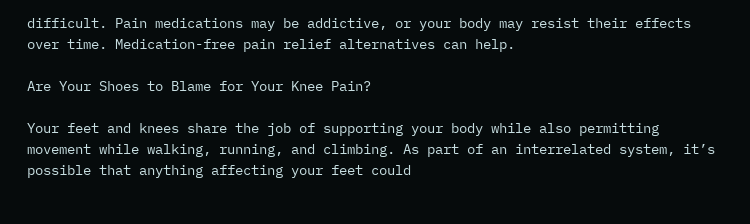difficult. Pain medications may be addictive, or your body may resist their effects over time. Medication-free pain relief alternatives can help.

Are Your Shoes to Blame for Your Knee Pain?

Your feet and knees share the job of supporting your body while also permitting movement while walking, running, and climbing. As part of an interrelated system, it’s possible that anything affecting your feet could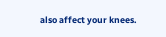also affect your knees.